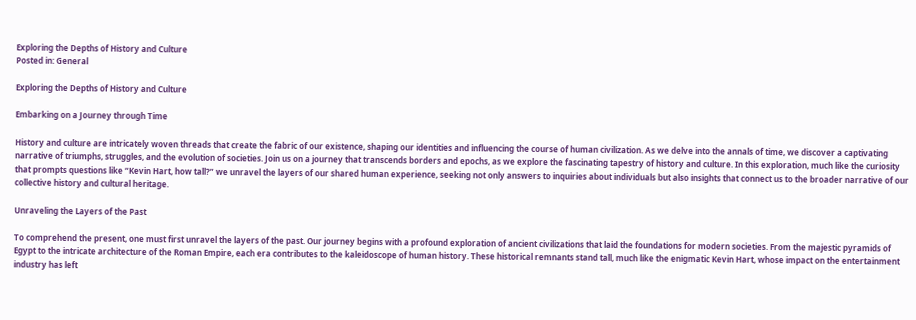Exploring the Depths of History and Culture
Posted in: General

Exploring the Depths of History and Culture

Embarking on a Journey through Time

History and culture are intricately woven threads that create the fabric of our existence, shaping our identities and influencing the course of human civilization. As we delve into the annals of time, we discover a captivating narrative of triumphs, struggles, and the evolution of societies. Join us on a journey that transcends borders and epochs, as we explore the fascinating tapestry of history and culture. In this exploration, much like the curiosity that prompts questions like “Kevin Hart, how tall?” we unravel the layers of our shared human experience, seeking not only answers to inquiries about individuals but also insights that connect us to the broader narrative of our collective history and cultural heritage.

Unraveling the Layers of the Past

To comprehend the present, one must first unravel the layers of the past. Our journey begins with a profound exploration of ancient civilizations that laid the foundations for modern societies. From the majestic pyramids of Egypt to the intricate architecture of the Roman Empire, each era contributes to the kaleidoscope of human history. These historical remnants stand tall, much like the enigmatic Kevin Hart, whose impact on the entertainment industry has left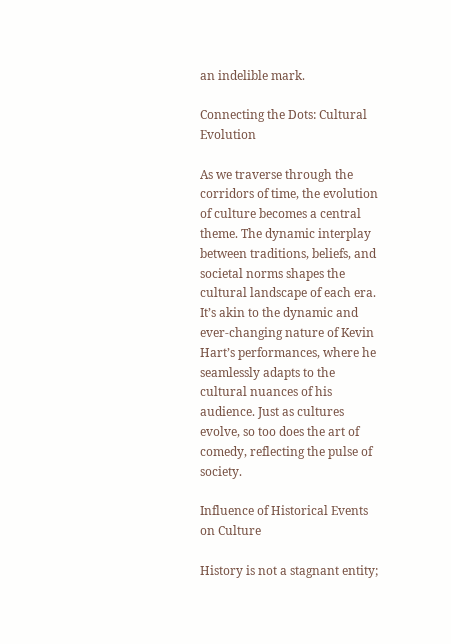an indelible mark.

Connecting the Dots: Cultural Evolution

As we traverse through the corridors of time, the evolution of culture becomes a central theme. The dynamic interplay between traditions, beliefs, and societal norms shapes the cultural landscape of each era. It’s akin to the dynamic and ever-changing nature of Kevin Hart’s performances, where he seamlessly adapts to the cultural nuances of his audience. Just as cultures evolve, so too does the art of comedy, reflecting the pulse of society.

Influence of Historical Events on Culture

History is not a stagnant entity;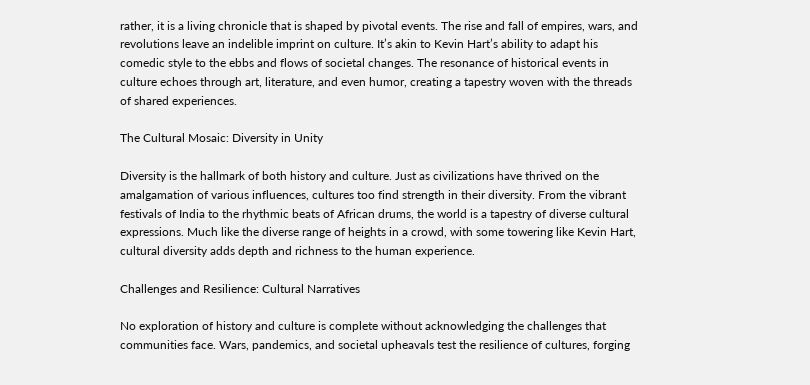rather, it is a living chronicle that is shaped by pivotal events. The rise and fall of empires, wars, and revolutions leave an indelible imprint on culture. It’s akin to Kevin Hart’s ability to adapt his comedic style to the ebbs and flows of societal changes. The resonance of historical events in culture echoes through art, literature, and even humor, creating a tapestry woven with the threads of shared experiences.

The Cultural Mosaic: Diversity in Unity

Diversity is the hallmark of both history and culture. Just as civilizations have thrived on the amalgamation of various influences, cultures too find strength in their diversity. From the vibrant festivals of India to the rhythmic beats of African drums, the world is a tapestry of diverse cultural expressions. Much like the diverse range of heights in a crowd, with some towering like Kevin Hart, cultural diversity adds depth and richness to the human experience.

Challenges and Resilience: Cultural Narratives

No exploration of history and culture is complete without acknowledging the challenges that communities face. Wars, pandemics, and societal upheavals test the resilience of cultures, forging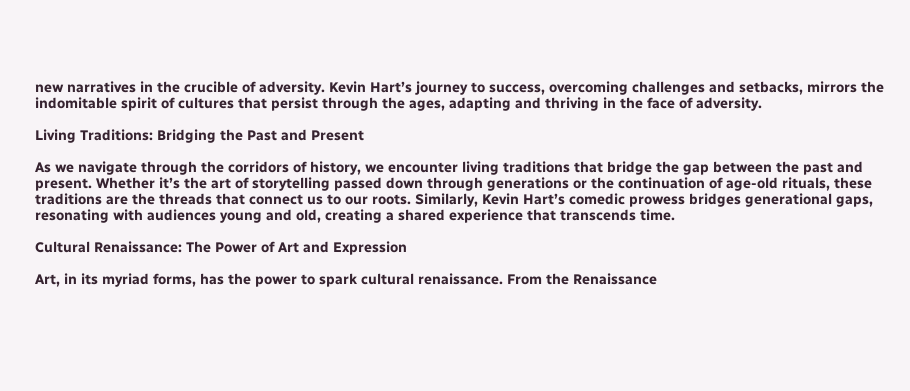new narratives in the crucible of adversity. Kevin Hart’s journey to success, overcoming challenges and setbacks, mirrors the indomitable spirit of cultures that persist through the ages, adapting and thriving in the face of adversity.

Living Traditions: Bridging the Past and Present

As we navigate through the corridors of history, we encounter living traditions that bridge the gap between the past and present. Whether it’s the art of storytelling passed down through generations or the continuation of age-old rituals, these traditions are the threads that connect us to our roots. Similarly, Kevin Hart’s comedic prowess bridges generational gaps, resonating with audiences young and old, creating a shared experience that transcends time.

Cultural Renaissance: The Power of Art and Expression

Art, in its myriad forms, has the power to spark cultural renaissance. From the Renaissance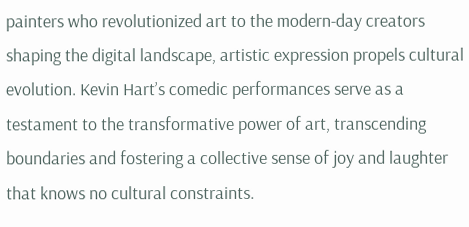painters who revolutionized art to the modern-day creators shaping the digital landscape, artistic expression propels cultural evolution. Kevin Hart’s comedic performances serve as a testament to the transformative power of art, transcending boundaries and fostering a collective sense of joy and laughter that knows no cultural constraints.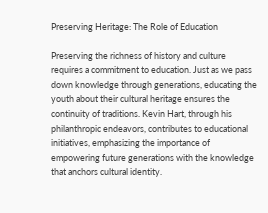Preserving Heritage: The Role of Education

Preserving the richness of history and culture requires a commitment to education. Just as we pass down knowledge through generations, educating the youth about their cultural heritage ensures the continuity of traditions. Kevin Hart, through his philanthropic endeavors, contributes to educational initiatives, emphasizing the importance of empowering future generations with the knowledge that anchors cultural identity.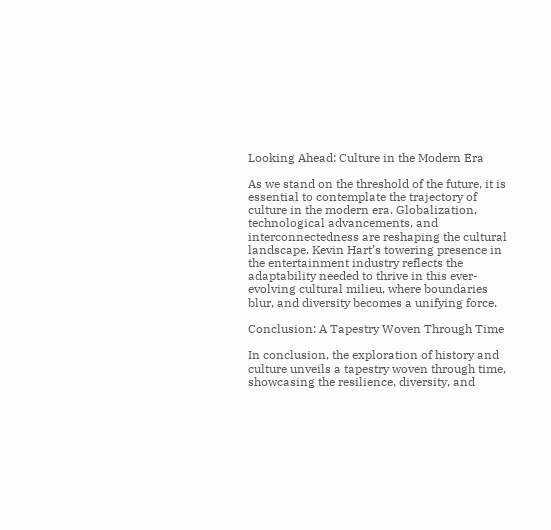Looking Ahead: Culture in the Modern Era

As we stand on the threshold of the future, it is essential to contemplate the trajectory of culture in the modern era. Globalization, technological advancements, and interconnectedness are reshaping the cultural landscape. Kevin Hart’s towering presence in the entertainment industry reflects the adaptability needed to thrive in this ever-evolving cultural milieu, where boundaries blur, and diversity becomes a unifying force.

Conclusion: A Tapestry Woven Through Time

In conclusion, the exploration of history and culture unveils a tapestry woven through time, showcasing the resilience, diversity, and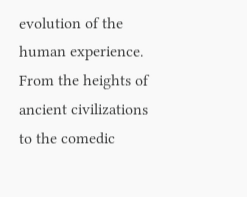evolution of the human experience. From the heights of ancient civilizations to the comedic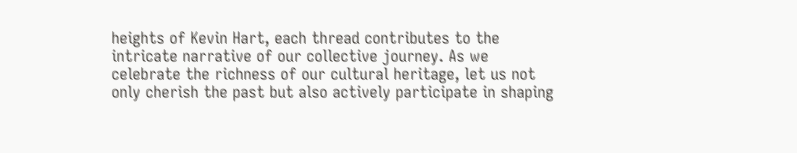heights of Kevin Hart, each thread contributes to the intricate narrative of our collective journey. As we celebrate the richness of our cultural heritage, let us not only cherish the past but also actively participate in shaping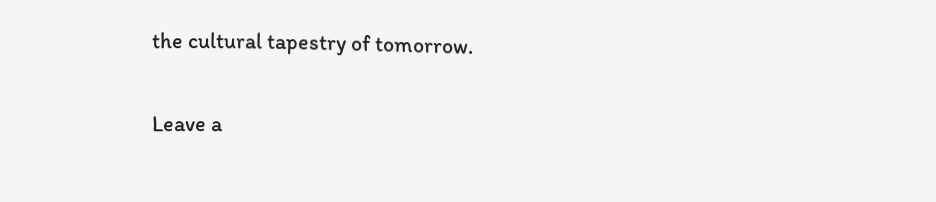the cultural tapestry of tomorrow.

Leave a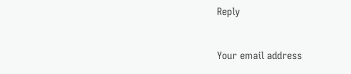Reply

Your email address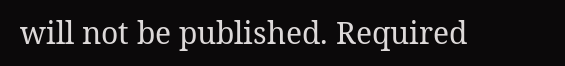will not be published. Required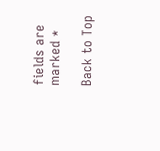fields are marked *

Back to Top